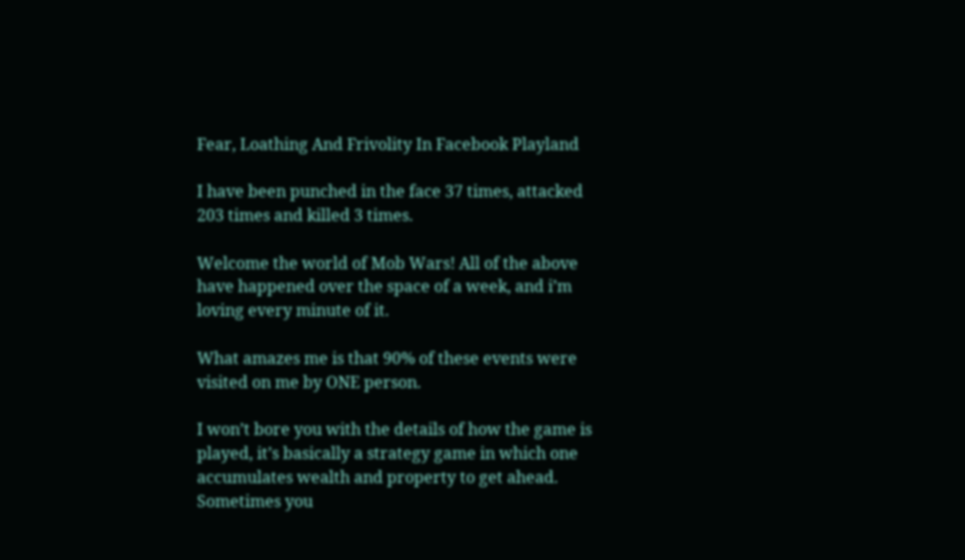Fear, Loathing And Frivolity In Facebook Playland

I have been punched in the face 37 times, attacked 203 times and killed 3 times.

Welcome the world of Mob Wars! All of the above have happened over the space of a week, and i’m loving every minute of it.

What amazes me is that 90% of these events were visited on me by ONE person.

I won’t bore you with the details of how the game is played, it’s basically a strategy game in which one accumulates wealth and property to get ahead. Sometimes you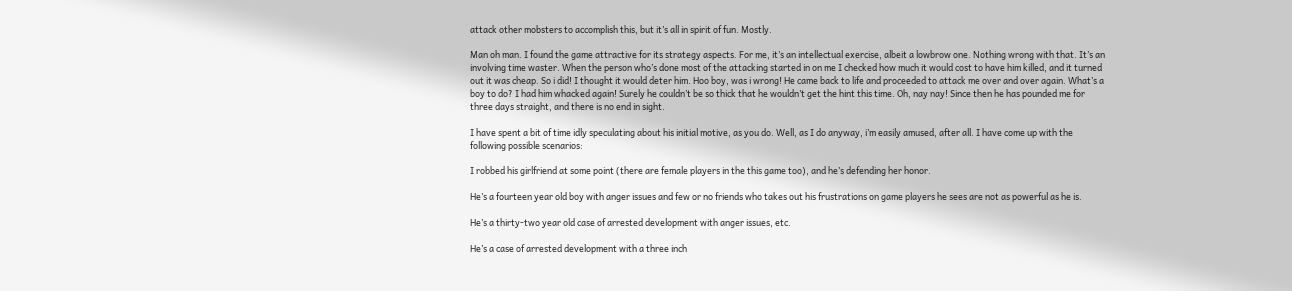attack other mobsters to accomplish this, but it’s all in spirit of fun. Mostly.

Man oh man. I found the game attractive for its strategy aspects. For me, it’s an intellectual exercise, albeit a lowbrow one. Nothing wrong with that. It’s an involving time waster. When the person who’s done most of the attacking started in on me I checked how much it would cost to have him killed, and it turned out it was cheap. So i did! I thought it would deter him. Hoo boy, was i wrong! He came back to life and proceeded to attack me over and over again. What’s a boy to do? I had him whacked again! Surely he couldn’t be so thick that he wouldn’t get the hint this time. Oh, nay nay! Since then he has pounded me for three days straight, and there is no end in sight.

I have spent a bit of time idly speculating about his initial motive, as you do. Well, as I do anyway, i’m easily amused, after all. I have come up with the following possible scenarios:

I robbed his girlfriend at some point (there are female players in the this game too), and he’s defending her honor.

He’s a fourteen year old boy with anger issues and few or no friends who takes out his frustrations on game players he sees are not as powerful as he is.

He’s a thirty-two year old case of arrested development with anger issues, etc.

He’s a case of arrested development with a three inch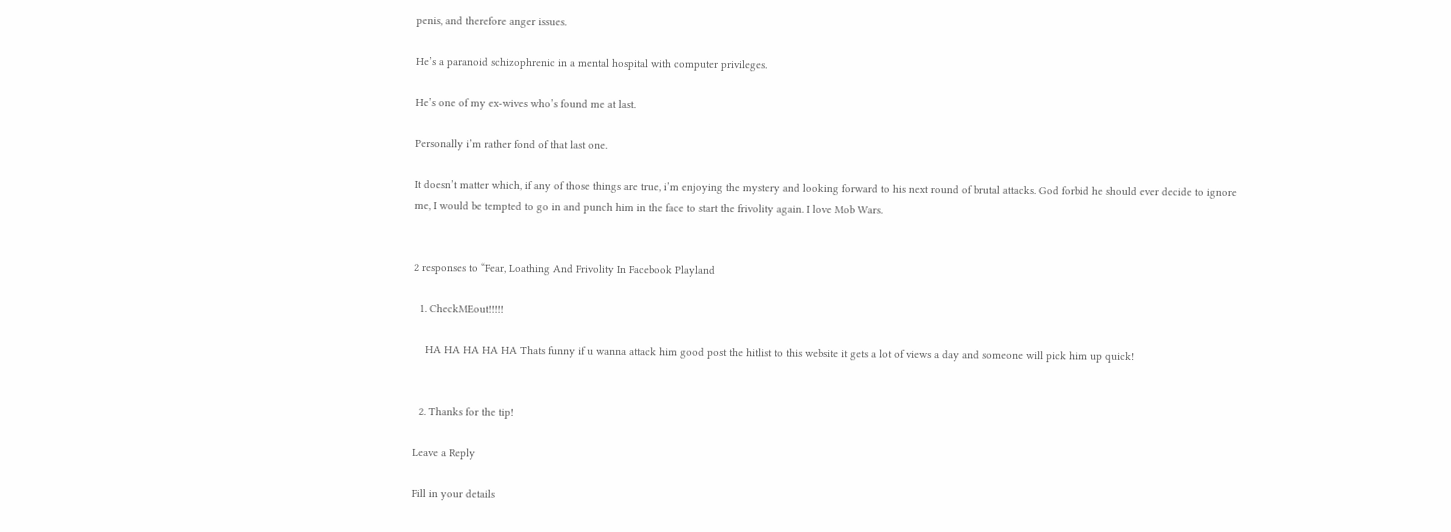penis, and therefore anger issues.

He’s a paranoid schizophrenic in a mental hospital with computer privileges.

He’s one of my ex-wives who’s found me at last.

Personally i’m rather fond of that last one.

It doesn’t matter which, if any of those things are true, i’m enjoying the mystery and looking forward to his next round of brutal attacks. God forbid he should ever decide to ignore me, I would be tempted to go in and punch him in the face to start the frivolity again. I love Mob Wars.


2 responses to “Fear, Loathing And Frivolity In Facebook Playland

  1. CheckMEout!!!!!

    HA HA HA HA HA Thats funny if u wanna attack him good post the hitlist to this website it gets a lot of views a day and someone will pick him up quick!


  2. Thanks for the tip!

Leave a Reply

Fill in your details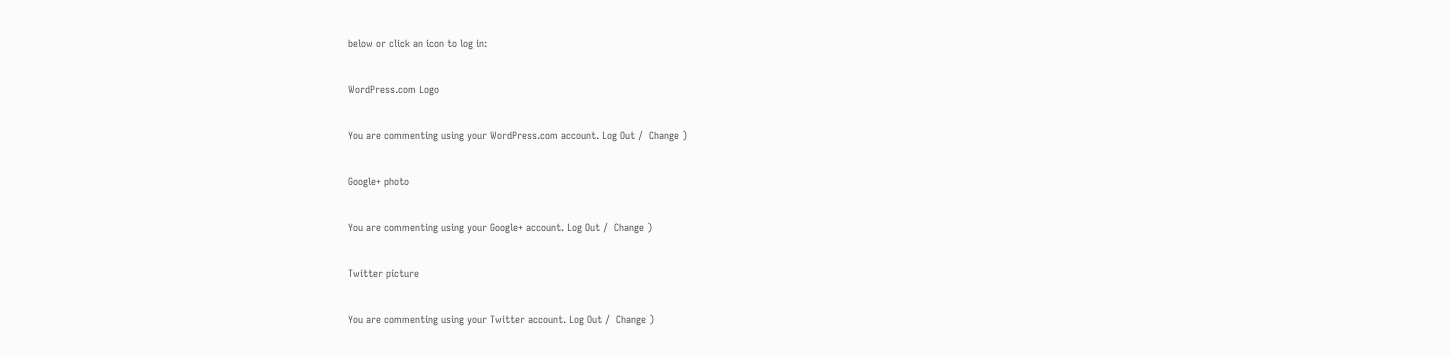below or click an icon to log in:

WordPress.com Logo

You are commenting using your WordPress.com account. Log Out /  Change )

Google+ photo

You are commenting using your Google+ account. Log Out /  Change )

Twitter picture

You are commenting using your Twitter account. Log Out /  Change )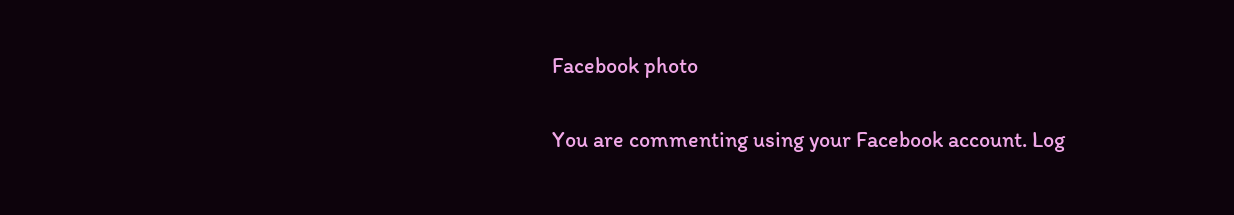Facebook photo

You are commenting using your Facebook account. Log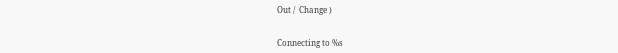Out /  Change )


Connecting to %s